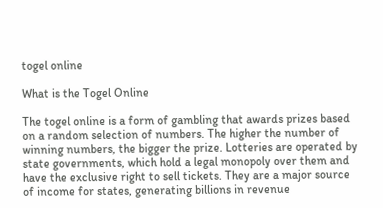togel online

What is the Togel Online

The togel online is a form of gambling that awards prizes based on a random selection of numbers. The higher the number of winning numbers, the bigger the prize. Lotteries are operated by state governments, which hold a legal monopoly over them and have the exclusive right to sell tickets. They are a major source of income for states, generating billions in revenue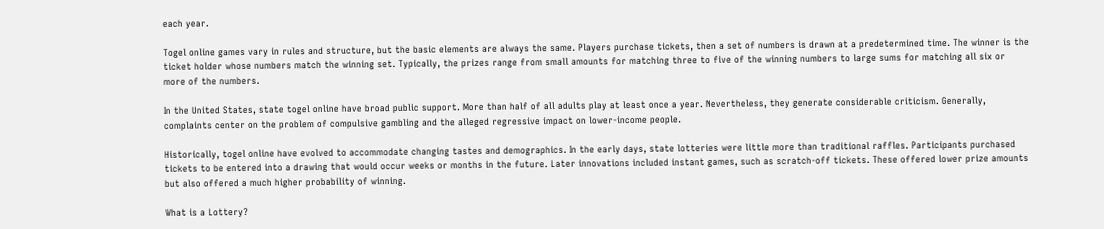each year.

Togel online games vary in rules and structure, but the basic elements are always the same. Players purchase tickets, then a set of numbers is drawn at a predetermined time. The winner is the ticket holder whose numbers match the winning set. Typically, the prizes range from small amounts for matching three to five of the winning numbers to large sums for matching all six or more of the numbers.

In the United States, state togel online have broad public support. More than half of all adults play at least once a year. Nevertheless, they generate considerable criticism. Generally, complaints center on the problem of compulsive gambling and the alleged regressive impact on lower-income people.

Historically, togel online have evolved to accommodate changing tastes and demographics. In the early days, state lotteries were little more than traditional raffles. Participants purchased tickets to be entered into a drawing that would occur weeks or months in the future. Later innovations included instant games, such as scratch-off tickets. These offered lower prize amounts but also offered a much higher probability of winning.

What is a Lottery?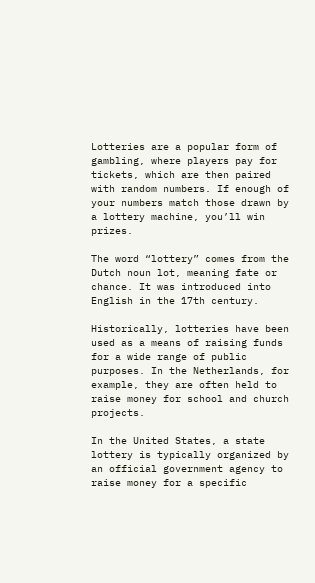Lotteries are a popular form of gambling, where players pay for tickets, which are then paired with random numbers. If enough of your numbers match those drawn by a lottery machine, you’ll win prizes.

The word “lottery” comes from the Dutch noun lot, meaning fate or chance. It was introduced into English in the 17th century.

Historically, lotteries have been used as a means of raising funds for a wide range of public purposes. In the Netherlands, for example, they are often held to raise money for school and church projects.

In the United States, a state lottery is typically organized by an official government agency to raise money for a specific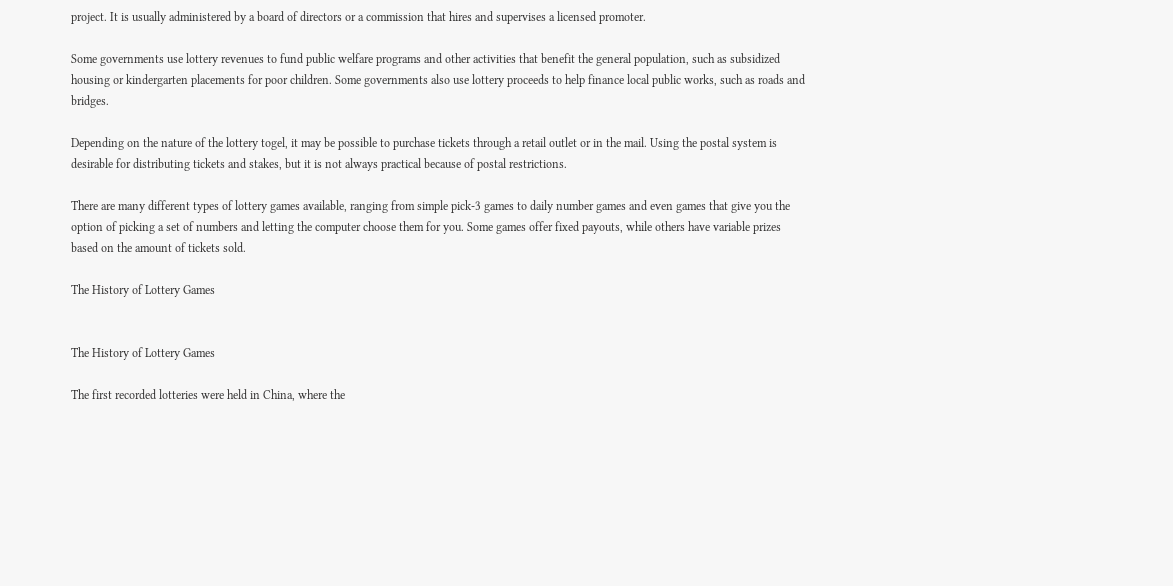project. It is usually administered by a board of directors or a commission that hires and supervises a licensed promoter.

Some governments use lottery revenues to fund public welfare programs and other activities that benefit the general population, such as subsidized housing or kindergarten placements for poor children. Some governments also use lottery proceeds to help finance local public works, such as roads and bridges.

Depending on the nature of the lottery togel, it may be possible to purchase tickets through a retail outlet or in the mail. Using the postal system is desirable for distributing tickets and stakes, but it is not always practical because of postal restrictions.

There are many different types of lottery games available, ranging from simple pick-3 games to daily number games and even games that give you the option of picking a set of numbers and letting the computer choose them for you. Some games offer fixed payouts, while others have variable prizes based on the amount of tickets sold.

The History of Lottery Games


The History of Lottery Games

The first recorded lotteries were held in China, where the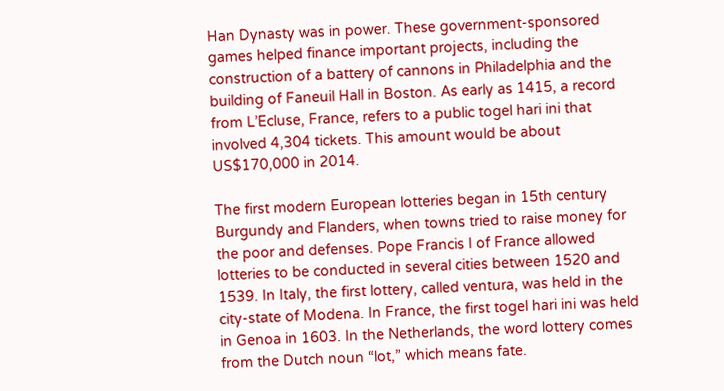Han Dynasty was in power. These government-sponsored games helped finance important projects, including the construction of a battery of cannons in Philadelphia and the building of Faneuil Hall in Boston. As early as 1415, a record from L’Ecluse, France, refers to a public togel hari ini that involved 4,304 tickets. This amount would be about US$170,000 in 2014.

The first modern European lotteries began in 15th century Burgundy and Flanders, when towns tried to raise money for the poor and defenses. Pope Francis I of France allowed lotteries to be conducted in several cities between 1520 and 1539. In Italy, the first lottery, called ventura, was held in the city-state of Modena. In France, the first togel hari ini was held in Genoa in 1603. In the Netherlands, the word lottery comes from the Dutch noun “lot,” which means fate.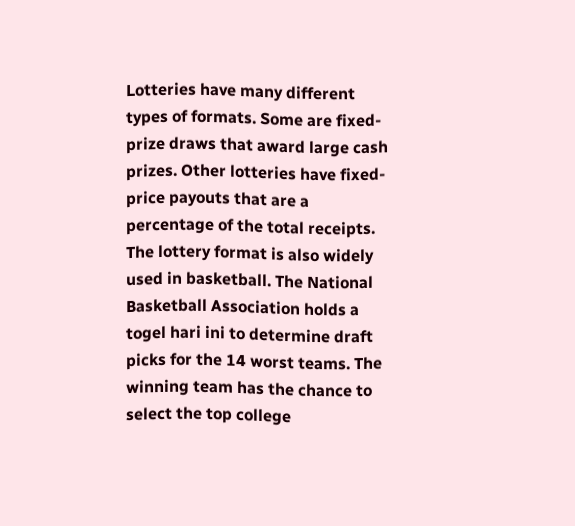Lotteries have many different types of formats. Some are fixed-prize draws that award large cash prizes. Other lotteries have fixed-price payouts that are a percentage of the total receipts. The lottery format is also widely used in basketball. The National Basketball Association holds a togel hari ini to determine draft picks for the 14 worst teams. The winning team has the chance to select the top college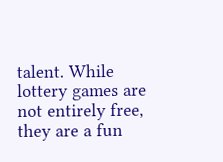talent. While lottery games are not entirely free, they are a fun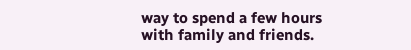way to spend a few hours with family and friends.